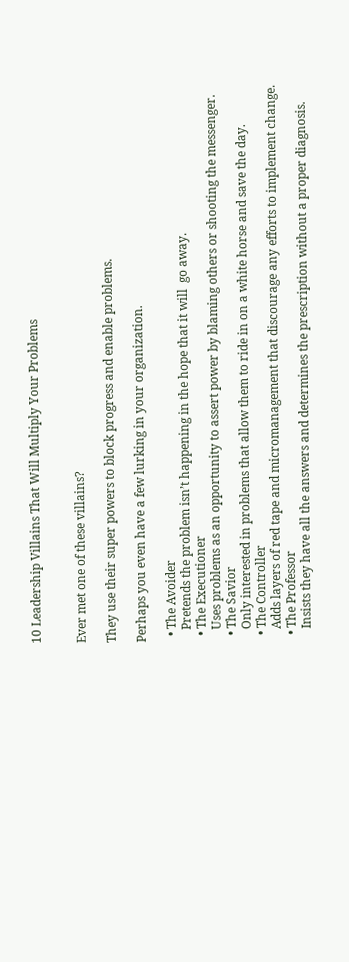10 Leadership Villains That Will Multiply Your Problems


Ever met one of these villains?

They use their super powers to block progress and enable problems.

Perhaps you even have a few lurking in your organization.

  • The Avoider
    Pretends the problem isn’t happening in the hope that it will  go away.
  • The Executioner
    Uses problems as an opportunity to assert power by blaming others or shooting the messenger.
  • The Savior
    Only interested in problems that allow them to ride in on a white horse and save the day.
  • The Controller
    Adds layers of red tape and micromanagement that discourage any efforts to implement change.
  • The Professor
    Insists they have all the answers and determines the prescription without a proper diagnosis.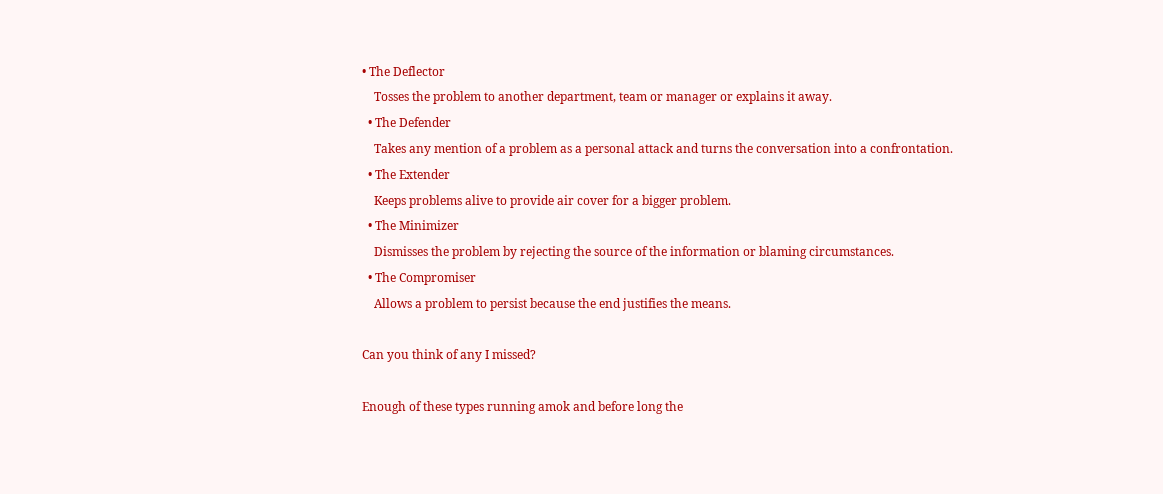• The Deflector
    Tosses the problem to another department, team or manager or explains it away.
  • The Defender
    Takes any mention of a problem as a personal attack and turns the conversation into a confrontation.
  • The Extender
    Keeps problems alive to provide air cover for a bigger problem.
  • The Minimizer
    Dismisses the problem by rejecting the source of the information or blaming circumstances.
  • The Compromiser
    Allows a problem to persist because the end justifies the means.

Can you think of any I missed?

Enough of these types running amok and before long the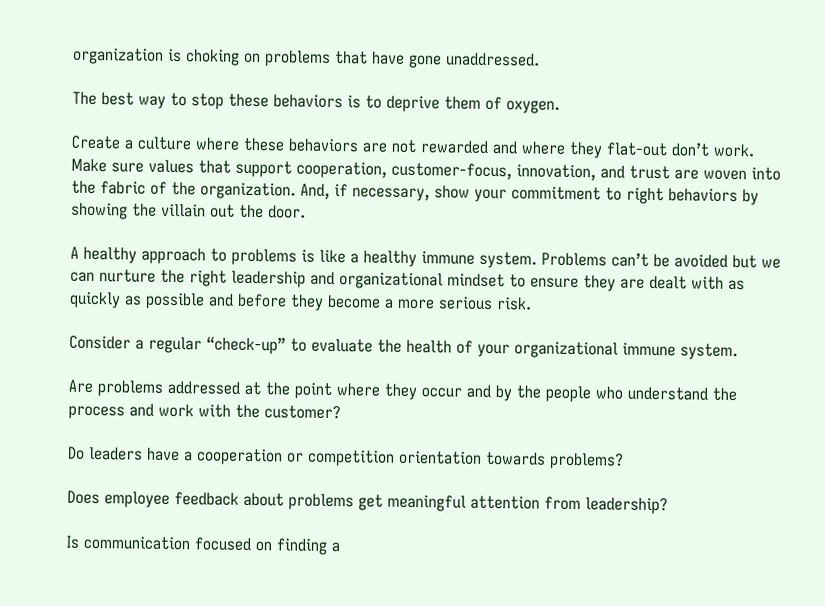organization is choking on problems that have gone unaddressed.

The best way to stop these behaviors is to deprive them of oxygen.

Create a culture where these behaviors are not rewarded and where they flat-out don’t work. Make sure values that support cooperation, customer-focus, innovation, and trust are woven into the fabric of the organization. And, if necessary, show your commitment to right behaviors by showing the villain out the door.

A healthy approach to problems is like a healthy immune system. Problems can’t be avoided but we can nurture the right leadership and organizational mindset to ensure they are dealt with as quickly as possible and before they become a more serious risk.

Consider a regular “check-up” to evaluate the health of your organizational immune system.

Are problems addressed at the point where they occur and by the people who understand the process and work with the customer?

Do leaders have a cooperation or competition orientation towards problems?

Does employee feedback about problems get meaningful attention from leadership?

Is communication focused on finding a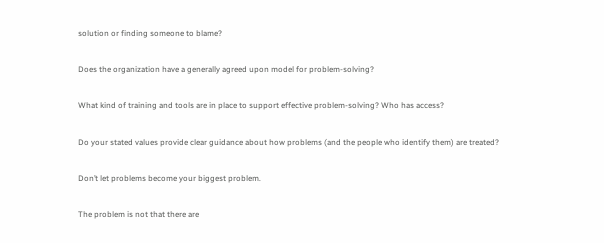solution or finding someone to blame?

Does the organization have a generally agreed upon model for problem-solving?

What kind of training and tools are in place to support effective problem-solving? Who has access?

Do your stated values provide clear guidance about how problems (and the people who identify them) are treated?

Don’t let problems become your biggest problem.

The problem is not that there are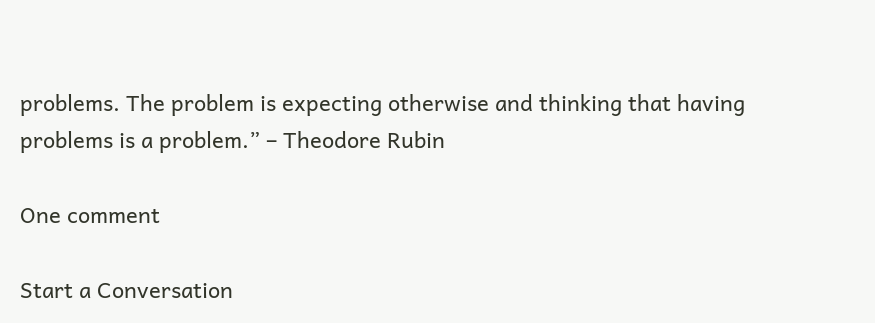problems. The problem is expecting otherwise and thinking that having problems is a problem.” – Theodore Rubin

One comment

Start a Conversation